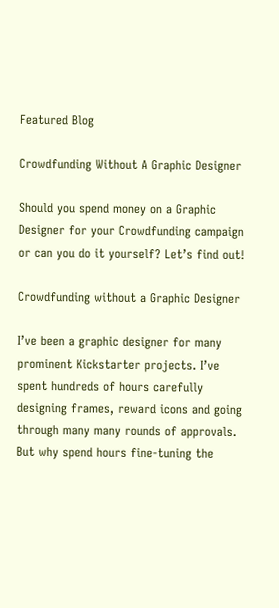Featured Blog

Crowdfunding Without A Graphic Designer

Should you spend money on a Graphic Designer for your Crowdfunding campaign or can you do it yourself? Let’s find out!

Crowdfunding without a Graphic Designer

I’ve been a graphic designer for many prominent Kickstarter projects. I’ve spent hundreds of hours carefully designing frames, reward icons and going through many many rounds of approvals. But why spend hours fine-tuning the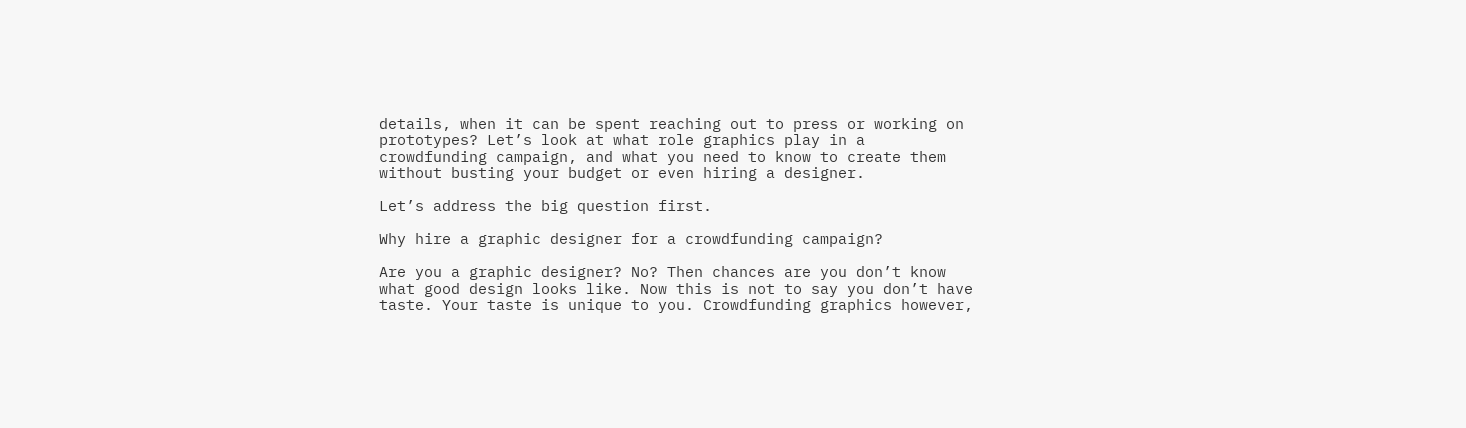details, when it can be spent reaching out to press or working on prototypes? Let’s look at what role graphics play in a crowdfunding campaign, and what you need to know to create them without busting your budget or even hiring a designer.

Let’s address the big question first.

Why hire a graphic designer for a crowdfunding campaign?

Are you a graphic designer? No? Then chances are you don’t know what good design looks like. Now this is not to say you don’t have taste. Your taste is unique to you. Crowdfunding graphics however,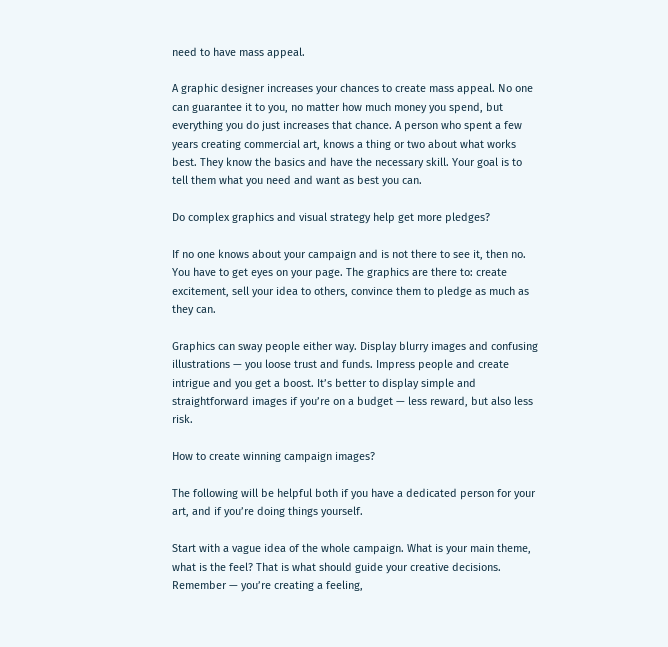need to have mass appeal.

A graphic designer increases your chances to create mass appeal. No one can guarantee it to you, no matter how much money you spend, but everything you do just increases that chance. A person who spent a few years creating commercial art, knows a thing or two about what works best. They know the basics and have the necessary skill. Your goal is to tell them what you need and want as best you can.

Do complex graphics and visual strategy help get more pledges?

If no one knows about your campaign and is not there to see it, then no. You have to get eyes on your page. The graphics are there to: create excitement, sell your idea to others, convince them to pledge as much as they can.

Graphics can sway people either way. Display blurry images and confusing illustrations — you loose trust and funds. Impress people and create intrigue and you get a boost. It’s better to display simple and straightforward images if you’re on a budget — less reward, but also less risk.

How to create winning campaign images?

The following will be helpful both if you have a dedicated person for your art, and if you’re doing things yourself.

Start with a vague idea of the whole campaign. What is your main theme, what is the feel? That is what should guide your creative decisions. Remember — you’re creating a feeling,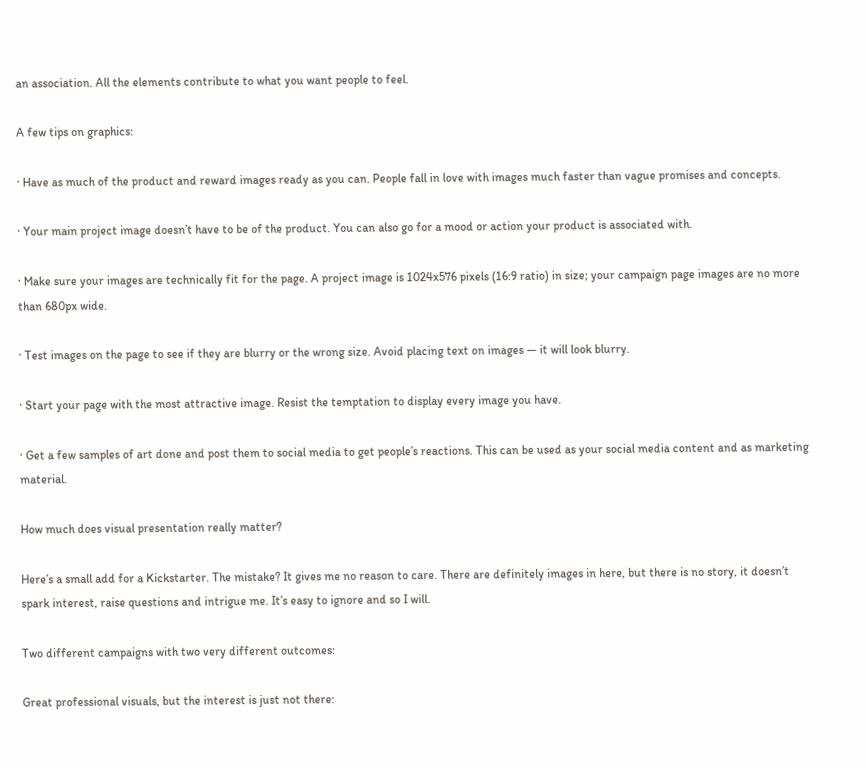an association. All the elements contribute to what you want people to feel.

A few tips on graphics:

· Have as much of the product and reward images ready as you can. People fall in love with images much faster than vague promises and concepts.

· Your main project image doesn’t have to be of the product. You can also go for a mood or action your product is associated with.

· Make sure your images are technically fit for the page. A project image is 1024x576 pixels (16:9 ratio) in size; your campaign page images are no more than 680px wide.

· Test images on the page to see if they are blurry or the wrong size. Avoid placing text on images — it will look blurry.

· Start your page with the most attractive image. Resist the temptation to display every image you have.

· Get a few samples of art done and post them to social media to get people’s reactions. This can be used as your social media content and as marketing material.

How much does visual presentation really matter?

Here’s a small add for a Kickstarter. The mistake? It gives me no reason to care. There are definitely images in here, but there is no story, it doesn’t spark interest, raise questions and intrigue me. It’s easy to ignore and so I will.

Two different campaigns with two very different outcomes:

Great professional visuals, but the interest is just not there: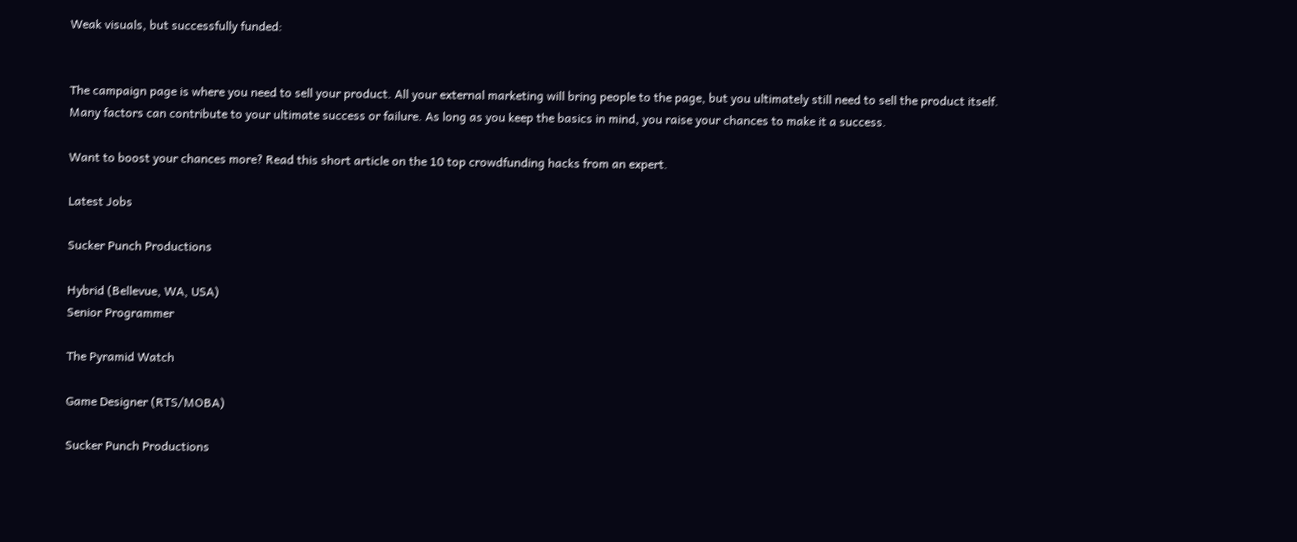Weak visuals, but successfully funded:


The campaign page is where you need to sell your product. All your external marketing will bring people to the page, but you ultimately still need to sell the product itself. Many factors can contribute to your ultimate success or failure. As long as you keep the basics in mind, you raise your chances to make it a success.

Want to boost your chances more? Read this short article on the 10 top crowdfunding hacks from an expert.

Latest Jobs

Sucker Punch Productions

Hybrid (Bellevue, WA, USA)
Senior Programmer

The Pyramid Watch

Game Designer (RTS/MOBA)

Sucker Punch Productions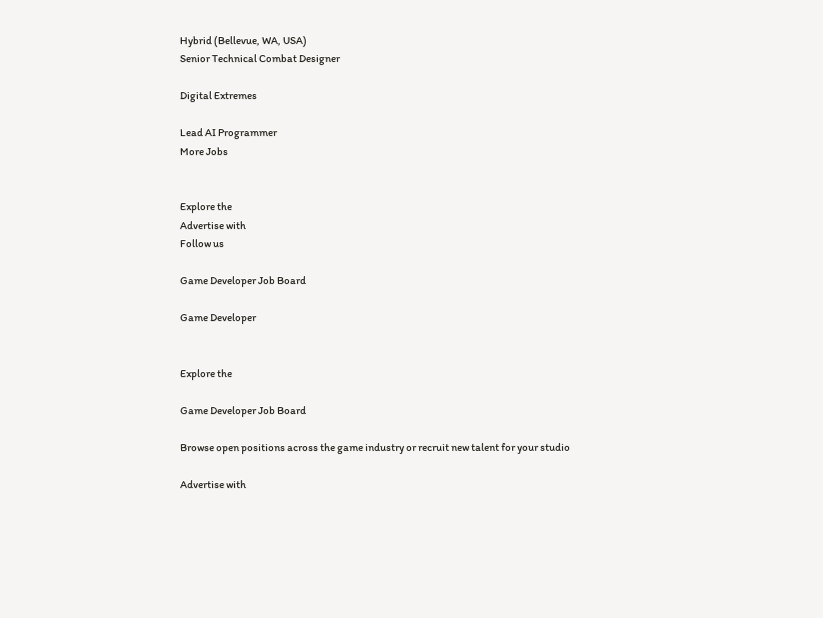Hybrid (Bellevue, WA, USA)
Senior Technical Combat Designer

Digital Extremes

Lead AI Programmer
More Jobs


Explore the
Advertise with
Follow us

Game Developer Job Board

Game Developer


Explore the

Game Developer Job Board

Browse open positions across the game industry or recruit new talent for your studio

Advertise with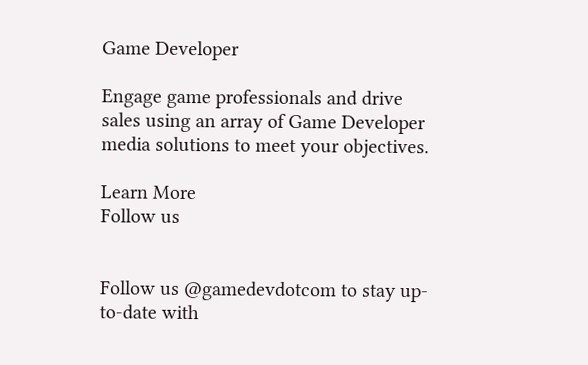Game Developer

Engage game professionals and drive sales using an array of Game Developer media solutions to meet your objectives.

Learn More
Follow us


Follow us @gamedevdotcom to stay up-to-date with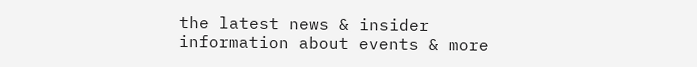the latest news & insider information about events & more